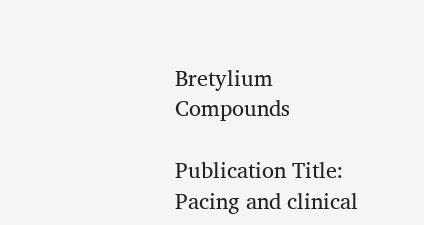Bretylium Compounds

Publication Title:
Pacing and clinical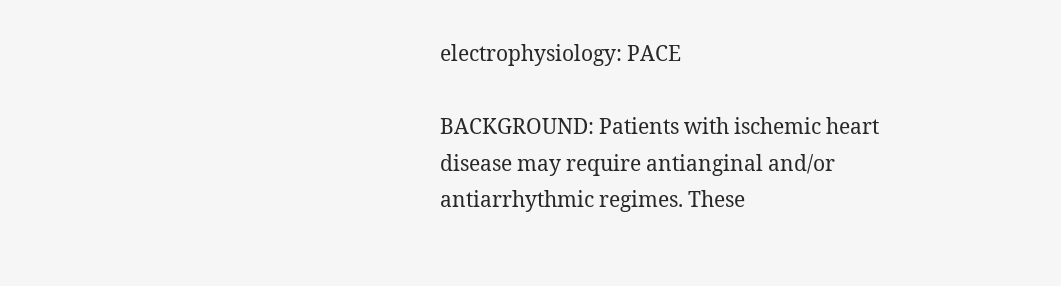electrophysiology: PACE

BACKGROUND: Patients with ischemic heart disease may require antianginal and/or antiarrhythmic regimes. These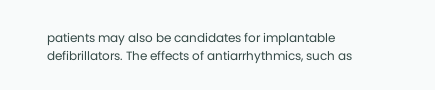patients may also be candidates for implantable defibrillators. The effects of antiarrhythmics, such as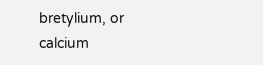bretylium, or calcium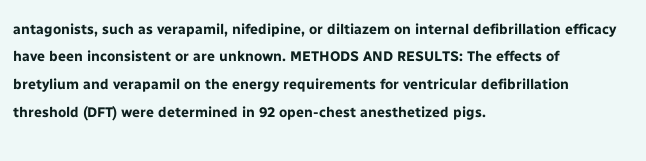antagonists, such as verapamil, nifedipine, or diltiazem on internal defibrillation efficacy have been inconsistent or are unknown. METHODS AND RESULTS: The effects of bretylium and verapamil on the energy requirements for ventricular defibrillation threshold (DFT) were determined in 92 open-chest anesthetized pigs.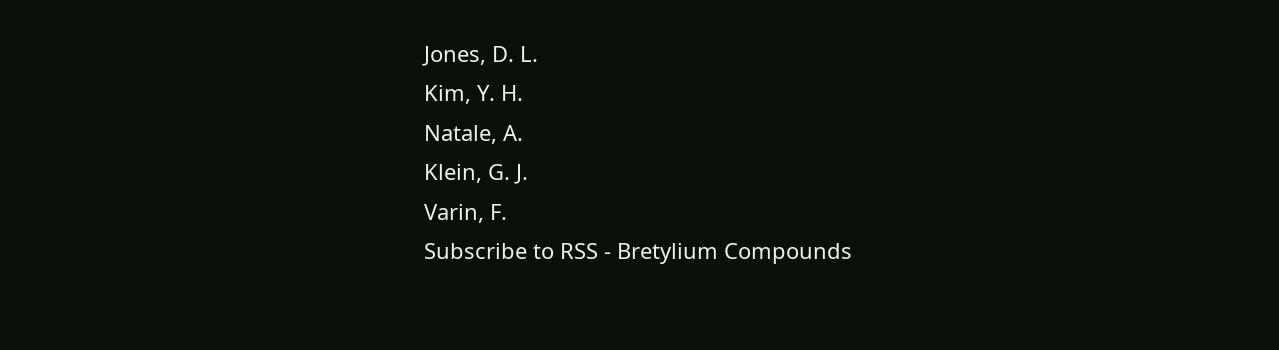Jones, D. L.
Kim, Y. H.
Natale, A.
Klein, G. J.
Varin, F.
Subscribe to RSS - Bretylium Compounds